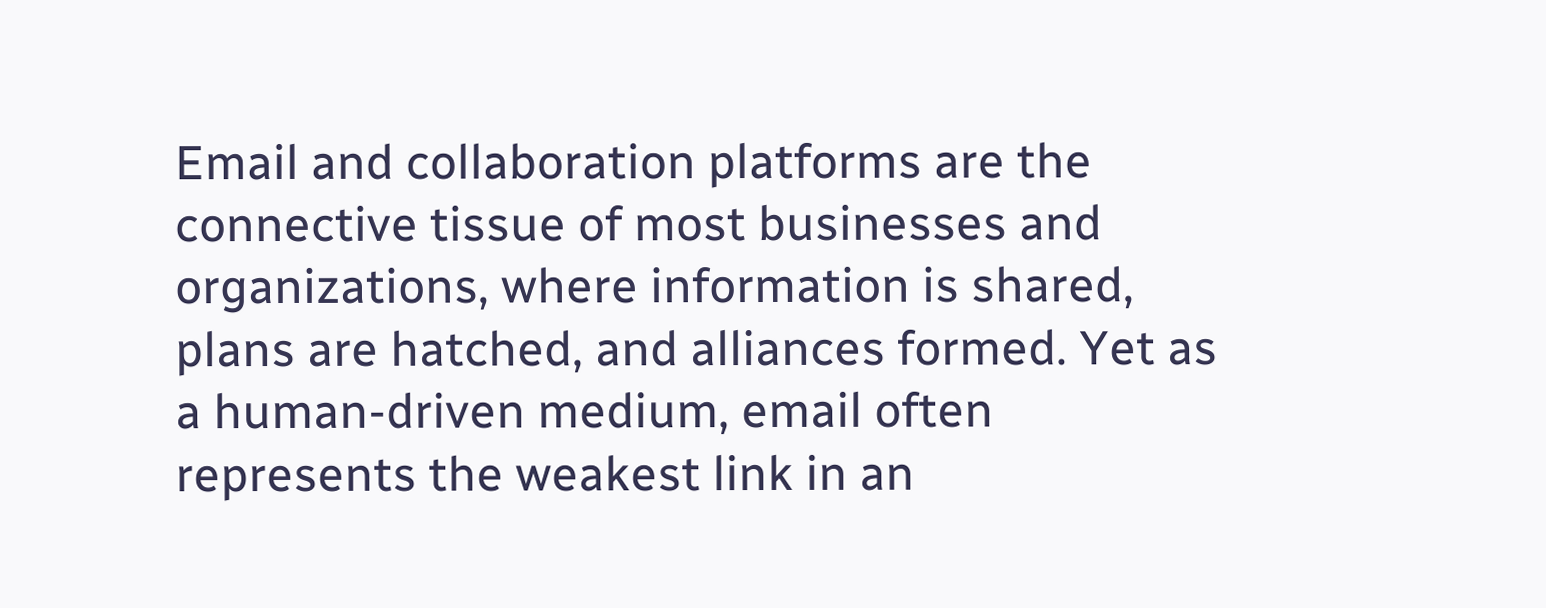Email and collaboration platforms are the connective tissue of most businesses and organizations, where information is shared, plans are hatched, and alliances formed. Yet as a human-driven medium, email often represents the weakest link in an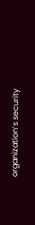organization’s security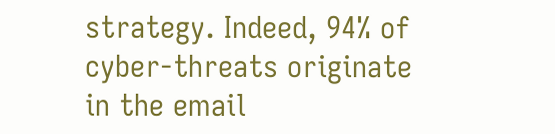strategy. Indeed, 94% of cyber-threats originate in the email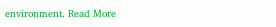environment. Read More